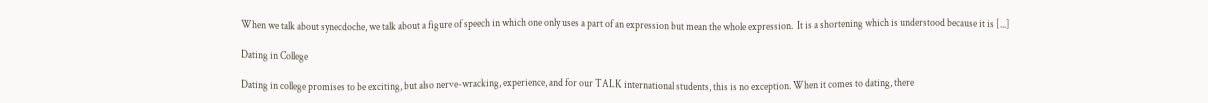When we talk about synecdoche, we talk about a figure of speech in which one only uses a part of an expression but mean the whole expression.  It is a shortening which is understood because it is [...]

Dating in College

Dating in college promises to be exciting, but also nerve-wracking, experience, and for our TALK international students, this is no exception. When it comes to dating, there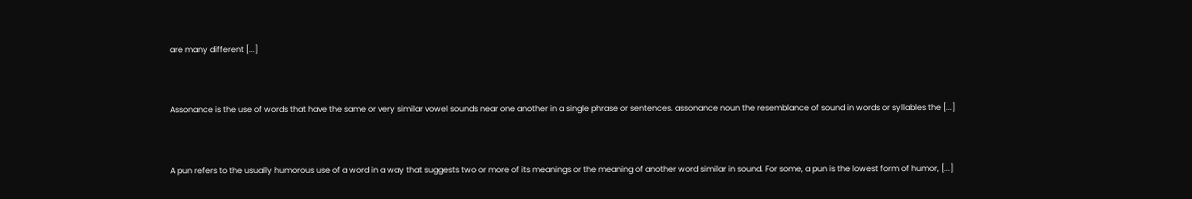are many different [...]


Assonance is the use of words that have the same or very similar vowel sounds near one another in a single phrase or sentences. assonance noun the resemblance of sound in words or syllables the [...]


A pun refers to the usually humorous use of a word in a way that suggests two or more of its meanings or the meaning of another word similar in sound. For some, a pun is the lowest form of humor, [...]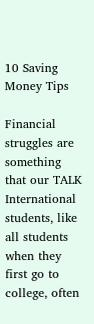10 Saving Money Tips

Financial struggles are something that our TALK International students, like all students when they first go to college, often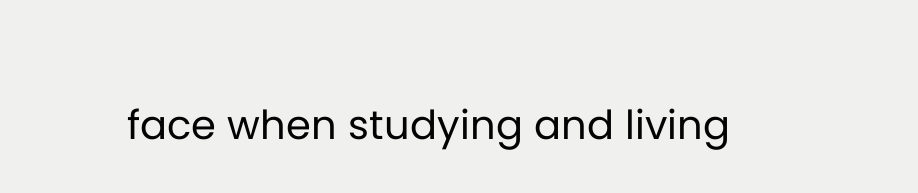face when studying and living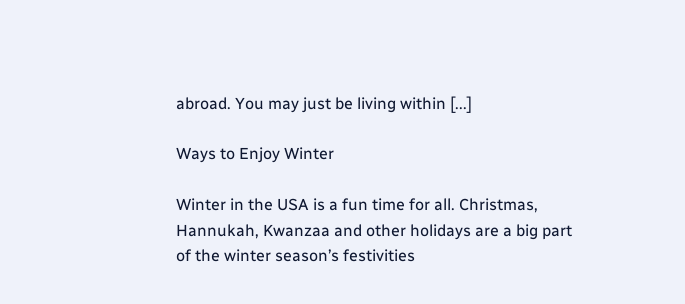abroad. You may just be living within [...]

Ways to Enjoy Winter

Winter in the USA is a fun time for all. Christmas, Hannukah, Kwanzaa and other holidays are a big part of the winter season’s festivities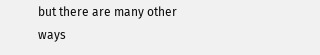but there are many other ways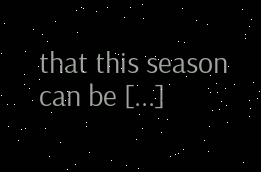that this season can be [...]